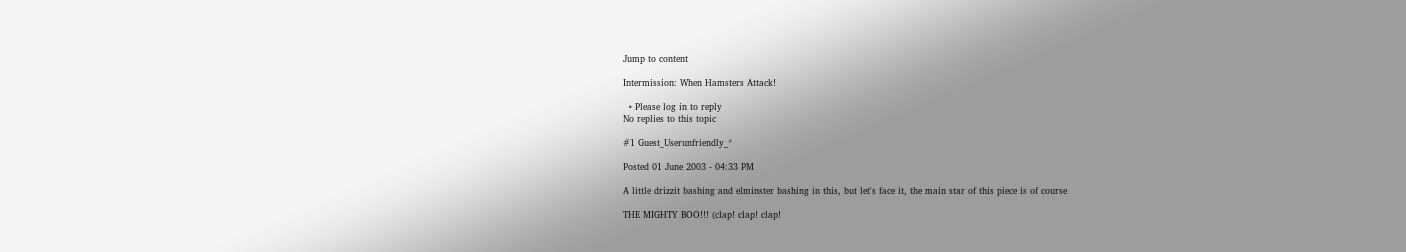Jump to content

Intermission: When Hamsters Attack!

  • Please log in to reply
No replies to this topic

#1 Guest_Userunfriendly_*

Posted 01 June 2003 - 04:33 PM

A little drizzit bashing and elminster bashing in this, but let's face it, the main star of this piece is of course

THE MIGHTY BOO!!! (clap! clap! clap!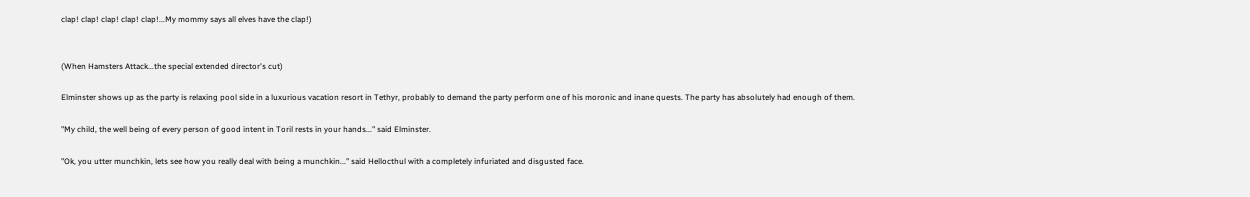clap! clap! clap! clap! clap!...My mommy says all elves have the clap!)


(When Hamsters Attack...the special extended director's cut)

Elminster shows up as the party is relaxing pool side in a luxurious vacation resort in Tethyr, probably to demand the party perform one of his moronic and inane quests. The party has absolutely had enough of them.

"My child, the well being of every person of good intent in Toril rests in your hands..." said Elminster.

"Ok, you utter munchkin, lets see how you really deal with being a munchkin..." said Hellocthul with a completely infuriated and disgusted face.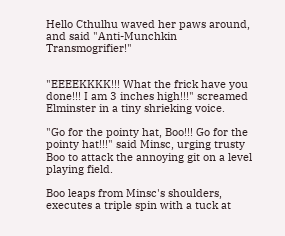Hello Cthulhu waved her paws around, and said "Anti-Munchkin Transmogrifier!"


"EEEEKKKK!!! What the frick have you done!!! I am 3 inches high!!!" screamed Elminster in a tiny shrieking voice.

"Go for the pointy hat, Boo!!! Go for the pointy hat!!!" said Minsc, urging trusty Boo to attack the annoying git on a level playing field.

Boo leaps from Minsc's shoulders, executes a triple spin with a tuck at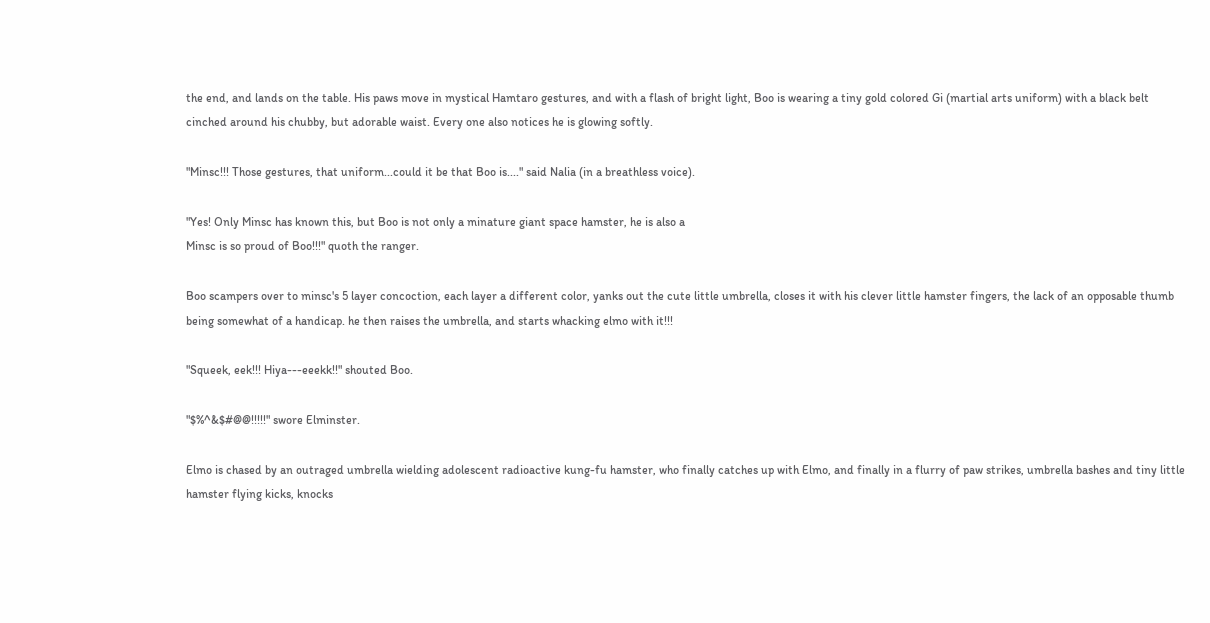the end, and lands on the table. His paws move in mystical Hamtaro gestures, and with a flash of bright light, Boo is wearing a tiny gold colored Gi (martial arts uniform) with a black belt cinched around his chubby, but adorable waist. Every one also notices he is glowing softly.

"Minsc!!! Those gestures, that uniform...could it be that Boo is...." said Nalia (in a breathless voice).

"Yes! Only Minsc has known this, but Boo is not only a minature giant space hamster, he is also a
Minsc is so proud of Boo!!!" quoth the ranger.

Boo scampers over to minsc's 5 layer concoction, each layer a different color, yanks out the cute little umbrella, closes it with his clever little hamster fingers, the lack of an opposable thumb being somewhat of a handicap. he then raises the umbrella, and starts whacking elmo with it!!!

"Squeek, eek!!! Hiya---eeekk!!" shouted Boo.

"$%^&$#@@!!!!!" swore Elminster.

Elmo is chased by an outraged umbrella wielding adolescent radioactive kung-fu hamster, who finally catches up with Elmo, and finally in a flurry of paw strikes, umbrella bashes and tiny little hamster flying kicks, knocks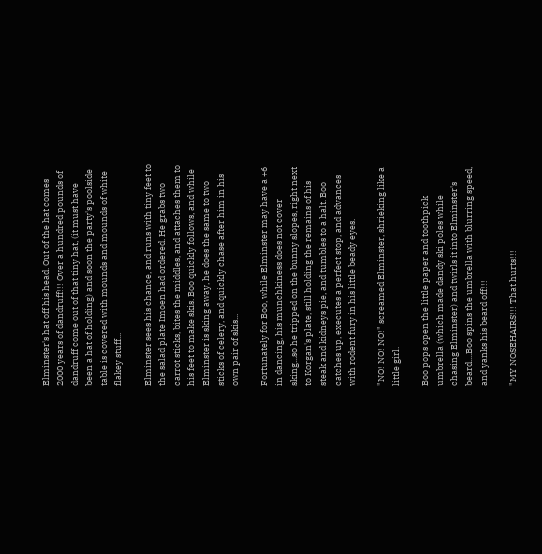Elminster's hat off his head. Out of the hat comes 2000 years of dandruff!!! Over a hundred pounds of dandruff come out of that tiny hat, (it must have been a hat of holding) and soon the party's poolside table is covered with mounds and mounds of white flakey stuff...

Elminster sees his chance, and runs with tiny feet to the salad plate Imoen had ordered. He grabs two carrot sticks, bites the middles, and attaches them to his feet to make skis. Boo quickly follows, and while Elminster is sking away, he does the same to two sticks of celery, and quickly chase after him in his own pair of skis...

Fortunately for Boo, while Elminster may have a +6 in dancing, his munchkiness does not cover sking...so he tripped on the bunny slopes, right next to Korgan's plate, still holding the remains of his steak and kidneys pie, and tumbles to a halt. Boo catches up, executes a perfect stop, and advances with rodent fury in his little beady eyes.

"NO! NO! NO!" screamed Elminster, shrieking like a little girl.

Boo pops open the little paper and toothpick umbrella (which made dandy ski poles while chasing Elminster) and twirls it into Elminster's beard....Boo spins the umbrella with blurring speed, and yanks his beard off!!!

"MY NOSEHAIRS!!! That hurts!!!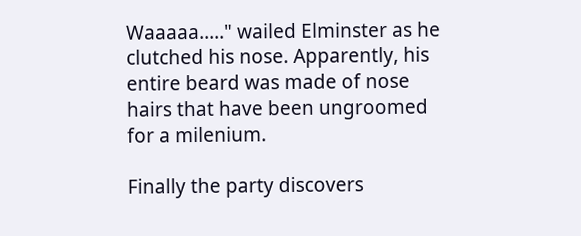Waaaaa....." wailed Elminster as he clutched his nose. Apparently, his entire beard was made of nose hairs that have been ungroomed for a milenium.

Finally the party discovers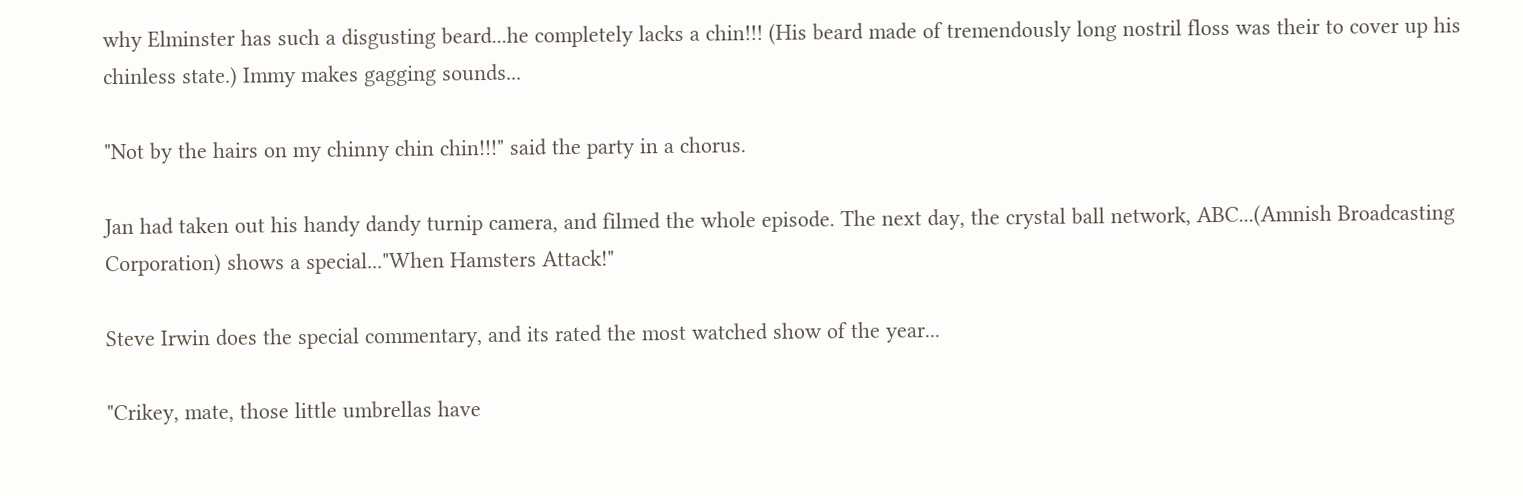why Elminster has such a disgusting beard...he completely lacks a chin!!! (His beard made of tremendously long nostril floss was their to cover up his chinless state.) Immy makes gagging sounds...

"Not by the hairs on my chinny chin chin!!!" said the party in a chorus.

Jan had taken out his handy dandy turnip camera, and filmed the whole episode. The next day, the crystal ball network, ABC...(Amnish Broadcasting Corporation) shows a special..."When Hamsters Attack!"

Steve Irwin does the special commentary, and its rated the most watched show of the year...

"Crikey, mate, those little umbrellas have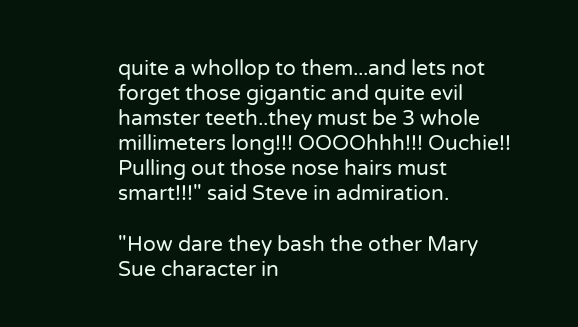quite a whollop to them...and lets not forget those gigantic and quite evil hamster teeth..they must be 3 whole millimeters long!!! OOOOhhh!!! Ouchie!! Pulling out those nose hairs must smart!!!" said Steve in admiration.

"How dare they bash the other Mary Sue character in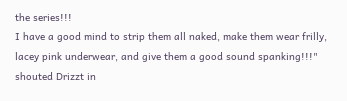the series!!!
I have a good mind to strip them all naked, make them wear frilly, lacey pink underwear, and give them a good sound spanking!!!" shouted Drizzt in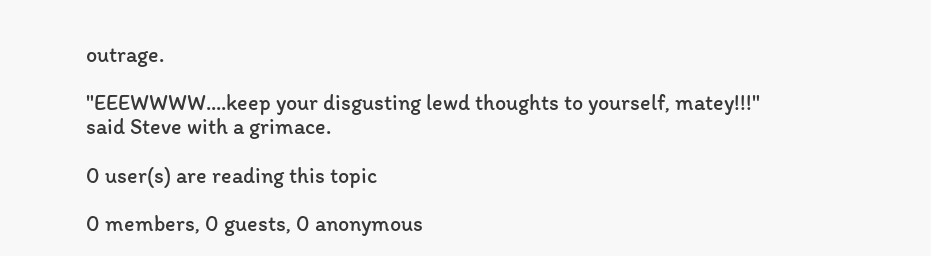outrage.

"EEEWWWW....keep your disgusting lewd thoughts to yourself, matey!!!" said Steve with a grimace.

0 user(s) are reading this topic

0 members, 0 guests, 0 anonymous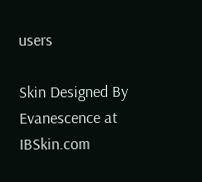users

Skin Designed By Evanescence at IBSkin.com